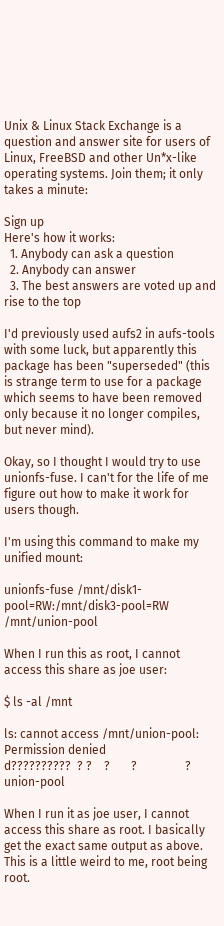Unix & Linux Stack Exchange is a question and answer site for users of Linux, FreeBSD and other Un*x-like operating systems. Join them; it only takes a minute:

Sign up
Here's how it works:
  1. Anybody can ask a question
  2. Anybody can answer
  3. The best answers are voted up and rise to the top

I'd previously used aufs2 in aufs-tools with some luck, but apparently this package has been "superseded" (this is strange term to use for a package which seems to have been removed only because it no longer compiles, but never mind).

Okay, so I thought I would try to use unionfs-fuse. I can't for the life of me figure out how to make it work for users though.

I'm using this command to make my unified mount:

unionfs-fuse /mnt/disk1-pool=RW:/mnt/disk3-pool=RW /mnt/union-pool

When I run this as root, I cannot access this share as joe user:

$ ls -al /mnt

ls: cannot access /mnt/union-pool: Permission denied
d??????????  ? ?    ?       ?                ? union-pool

When I run it as joe user, I cannot access this share as root. I basically get the exact same output as above. This is a little weird to me, root being root.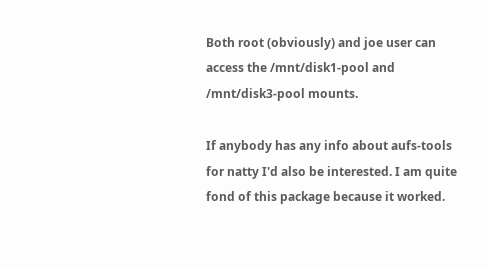Both root (obviously) and joe user can access the /mnt/disk1-pool and /mnt/disk3-pool mounts.

If anybody has any info about aufs-tools for natty I'd also be interested. I am quite fond of this package because it worked.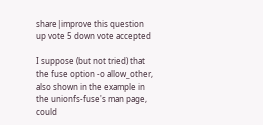share|improve this question
up vote 5 down vote accepted

I suppose (but not tried) that the fuse option -o allow_other, also shown in the example in the unionfs-fuse's man page, could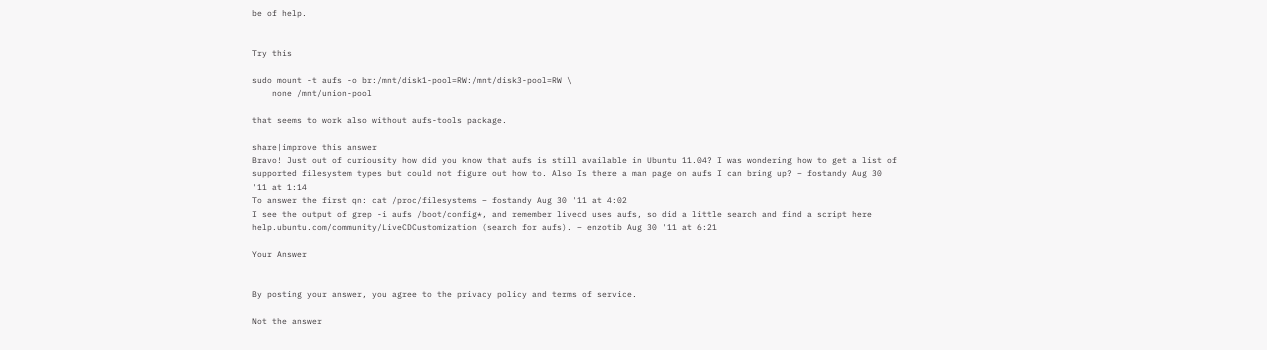be of help.


Try this

sudo mount -t aufs -o br:/mnt/disk1-pool=RW:/mnt/disk3-pool=RW \
    none /mnt/union-pool

that seems to work also without aufs-tools package.

share|improve this answer
Bravo! Just out of curiousity how did you know that aufs is still available in Ubuntu 11.04? I was wondering how to get a list of supported filesystem types but could not figure out how to. Also Is there a man page on aufs I can bring up? – fostandy Aug 30 '11 at 1:14
To answer the first qn: cat /proc/filesystems – fostandy Aug 30 '11 at 4:02
I see the output of grep -i aufs /boot/config*, and remember livecd uses aufs, so did a little search and find a script here help.ubuntu.com/community/LiveCDCustomization (search for aufs). – enzotib Aug 30 '11 at 6:21

Your Answer


By posting your answer, you agree to the privacy policy and terms of service.

Not the answer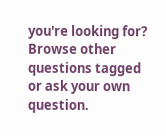you're looking for? Browse other questions tagged or ask your own question.